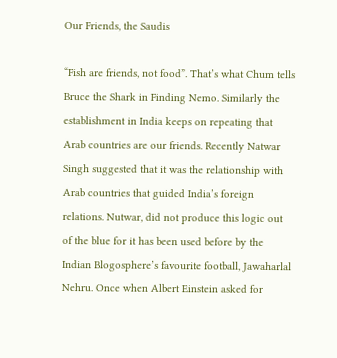Our Friends, the Saudis

“Fish are friends, not food”. That’s what Chum tells Bruce the Shark in Finding Nemo. Similarly the establishment in India keeps on repeating that Arab countries are our friends. Recently Natwar Singh suggested that it was the relationship with Arab countries that guided India’s foreign relations. Nutwar, did not produce this logic out of the blue for it has been used before by the Indian Blogosphere’s favourite football, Jawaharlal Nehru. Once when Albert Einstein asked for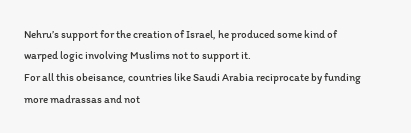Nehru’s support for the creation of Israel, he produced some kind of warped logic involving Muslims not to support it.
For all this obeisance, countries like Saudi Arabia reciprocate by funding more madrassas and not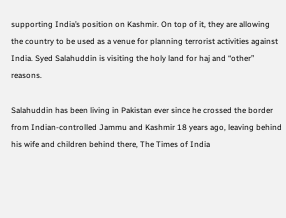supporting India’s position on Kashmir. On top of it, they are allowing the country to be used as a venue for planning terrorist activities against India. Syed Salahuddin is visiting the holy land for haj and “other” reasons.

Salahuddin has been living in Pakistan ever since he crossed the border from Indian-controlled Jammu and Kashmir 18 years ago, leaving behind his wife and children behind there, The Times of India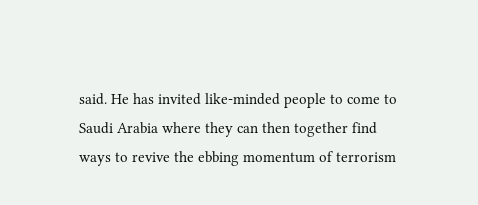said. He has invited like-minded people to come to Saudi Arabia where they can then together find ways to revive the ebbing momentum of terrorism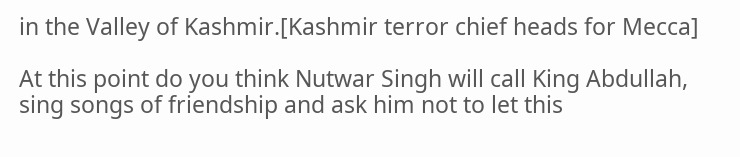in the Valley of Kashmir.[Kashmir terror chief heads for Mecca]

At this point do you think Nutwar Singh will call King Abdullah, sing songs of friendship and ask him not to let this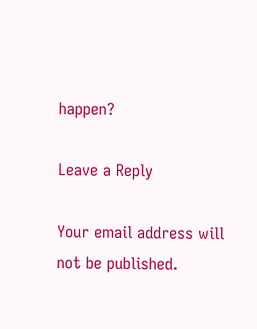happen?

Leave a Reply

Your email address will not be published.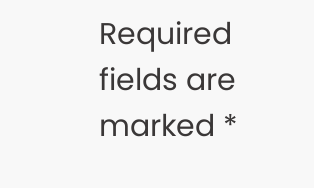Required fields are marked *